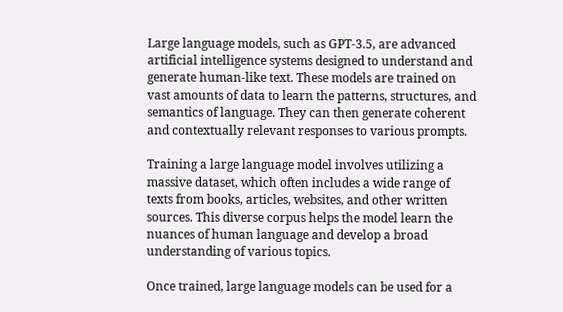Large language models, such as GPT-3.5, are advanced artificial intelligence systems designed to understand and generate human-like text. These models are trained on vast amounts of data to learn the patterns, structures, and semantics of language. They can then generate coherent and contextually relevant responses to various prompts.

Training a large language model involves utilizing a massive dataset, which often includes a wide range of texts from books, articles, websites, and other written sources. This diverse corpus helps the model learn the nuances of human language and develop a broad understanding of various topics.

Once trained, large language models can be used for a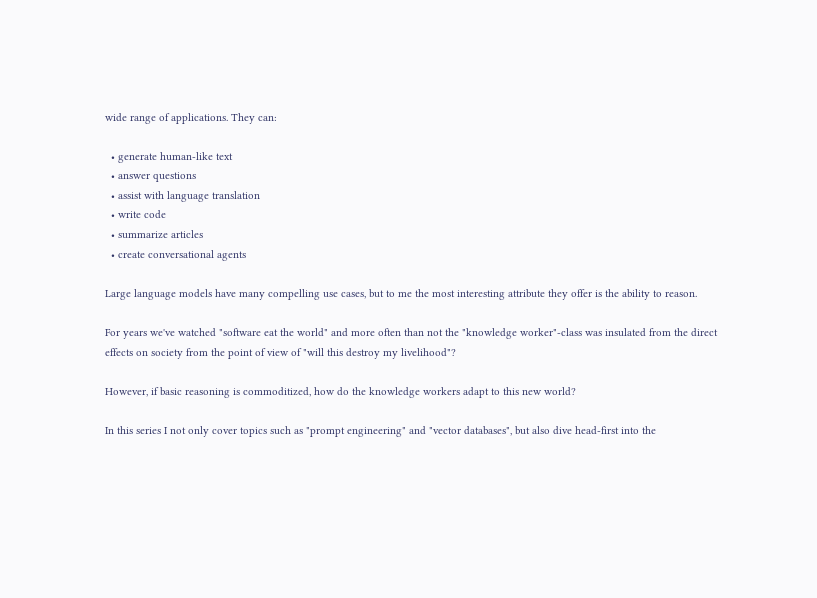wide range of applications. They can:

  • generate human-like text
  • answer questions
  • assist with language translation
  • write code
  • summarize articles
  • create conversational agents

Large language models have many compelling use cases, but to me the most interesting attribute they offer is the ability to reason.

For years we've watched "software eat the world" and more often than not the "knowledge worker"-class was insulated from the direct effects on society from the point of view of "will this destroy my livelihood"?

However, if basic reasoning is commoditized, how do the knowledge workers adapt to this new world?

In this series I not only cover topics such as "prompt engineering" and "vector databases", but also dive head-first into the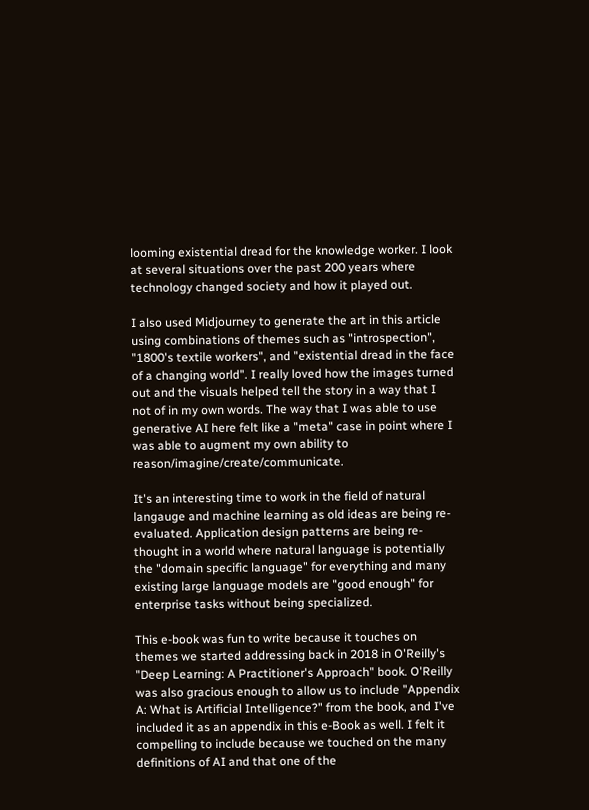looming existential dread for the knowledge worker. I look at several situations over the past 200 years where technology changed society and how it played out.

I also used Midjourney to generate the art in this article using combinations of themes such as "introspection", "1800's textile workers", and "existential dread in the face of a changing world". I really loved how the images turned out and the visuals helped tell the story in a way that I not of in my own words. The way that I was able to use generative AI here felt like a "meta" case in point where I was able to augment my own ability to reason/imagine/create/communicate.

It's an interesting time to work in the field of natural langauge and machine learning as old ideas are being re-evaluated. Application design patterns are being re-thought in a world where natural language is potentially the "domain specific language" for everything and many existing large language models are "good enough" for enterprise tasks without being specialized.

This e-book was fun to write because it touches on themes we started addressing back in 2018 in O'Reilly's "Deep Learning: A Practitioner's Approach" book. O'Reilly was also gracious enough to allow us to include "Appendix A: What is Artificial Intelligence?" from the book, and I've included it as an appendix in this e-Book as well. I felt it compelling to include because we touched on the many definitions of AI and that one of the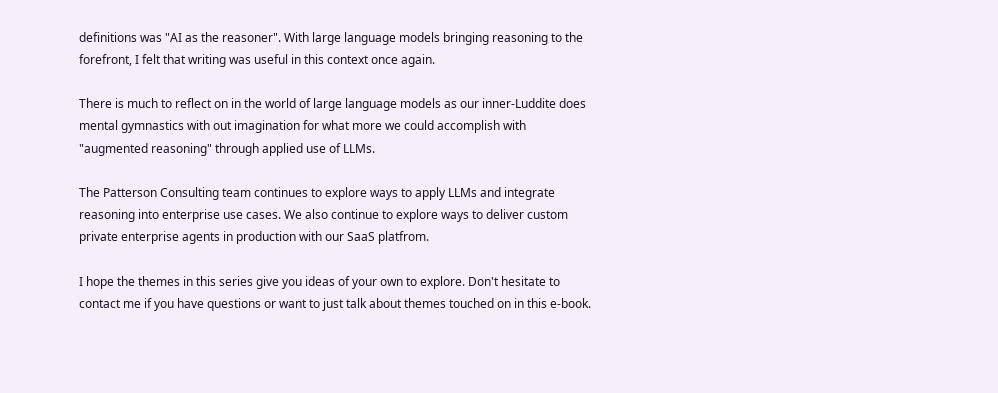definitions was "AI as the reasoner". With large language models bringing reasoning to the forefront, I felt that writing was useful in this context once again.

There is much to reflect on in the world of large language models as our inner-Luddite does mental gymnastics with out imagination for what more we could accomplish with "augmented reasoning" through applied use of LLMs.

The Patterson Consulting team continues to explore ways to apply LLMs and integrate reasoning into enterprise use cases. We also continue to explore ways to deliver custom private enterprise agents in production with our SaaS platfrom.

I hope the themes in this series give you ideas of your own to explore. Don't hesitate to contact me if you have questions or want to just talk about themes touched on in this e-book.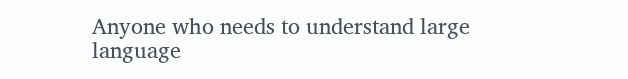Anyone who needs to understand large language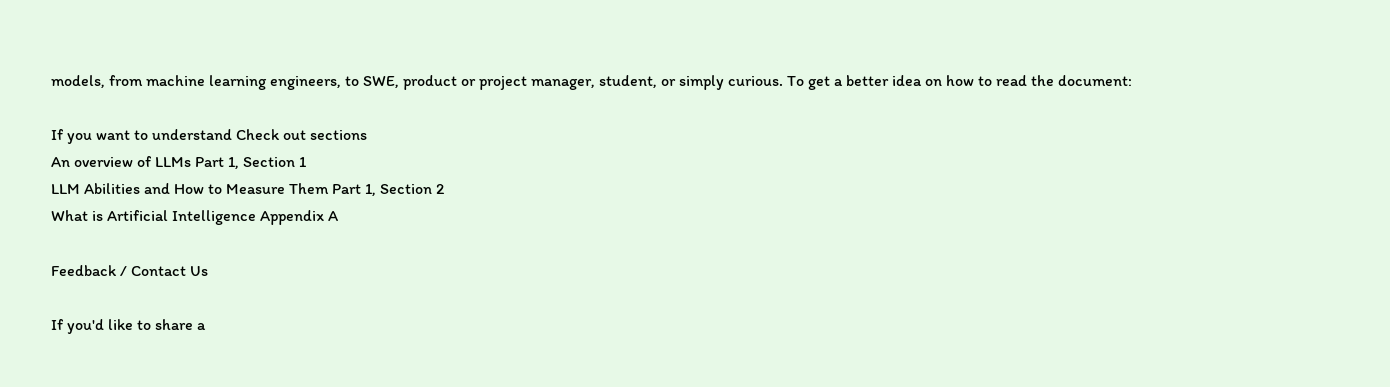models, from machine learning engineers, to SWE, product or project manager, student, or simply curious. To get a better idea on how to read the document:

If you want to understand Check out sections
An overview of LLMs Part 1, Section 1
LLM Abilities and How to Measure Them Part 1, Section 2
What is Artificial Intelligence Appendix A

Feedback / Contact Us

If you'd like to share a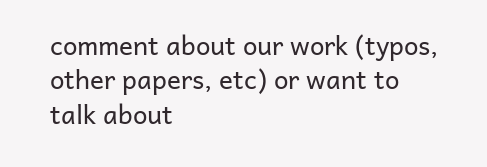comment about our work (typos, other papers, etc) or want to talk about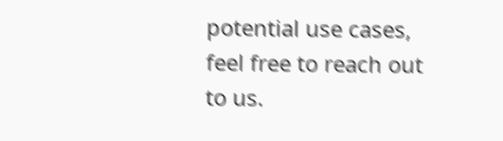potential use cases, feel free to reach out to us.